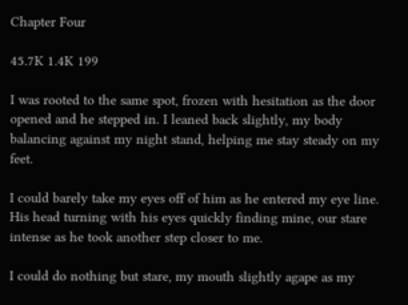Chapter Four

45.7K 1.4K 199

I was rooted to the same spot, frozen with hesitation as the door opened and he stepped in. I leaned back slightly, my body balancing against my night stand, helping me stay steady on my feet.

I could barely take my eyes off of him as he entered my eye line. His head turning with his eyes quickly finding mine, our stare intense as he took another step closer to me.

I could do nothing but stare, my mouth slightly agape as my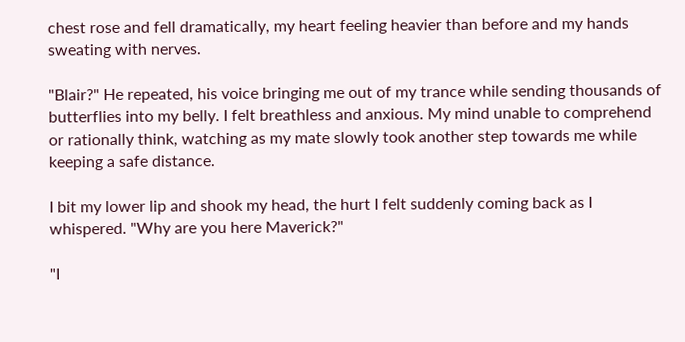chest rose and fell dramatically, my heart feeling heavier than before and my hands sweating with nerves.

"Blair?" He repeated, his voice bringing me out of my trance while sending thousands of butterflies into my belly. I felt breathless and anxious. My mind unable to comprehend or rationally think, watching as my mate slowly took another step towards me while keeping a safe distance.

I bit my lower lip and shook my head, the hurt I felt suddenly coming back as I whispered. "Why are you here Maverick?"

"I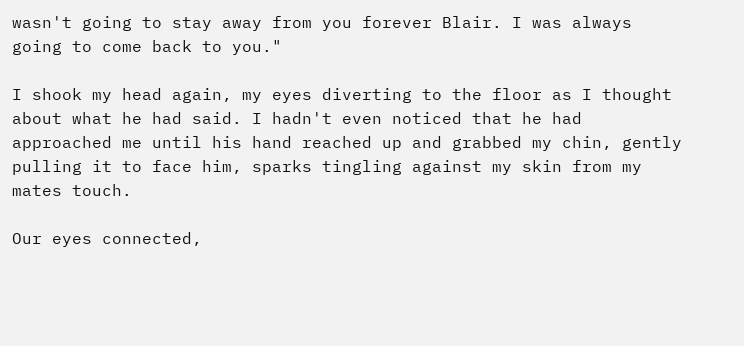wasn't going to stay away from you forever Blair. I was always going to come back to you."

I shook my head again, my eyes diverting to the floor as I thought about what he had said. I hadn't even noticed that he had approached me until his hand reached up and grabbed my chin, gently pulling it to face him, sparks tingling against my skin from my mates touch.

Our eyes connected,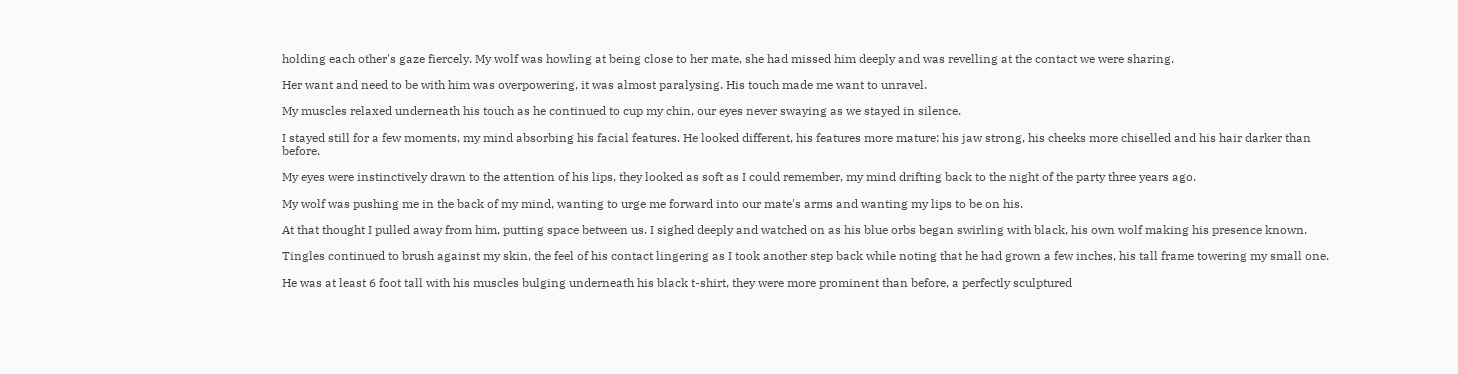holding each other's gaze fiercely. My wolf was howling at being close to her mate, she had missed him deeply and was revelling at the contact we were sharing.

Her want and need to be with him was overpowering, it was almost paralysing. His touch made me want to unravel.

My muscles relaxed underneath his touch as he continued to cup my chin, our eyes never swaying as we stayed in silence.

I stayed still for a few moments, my mind absorbing his facial features. He looked different, his features more mature: his jaw strong, his cheeks more chiselled and his hair darker than before.

My eyes were instinctively drawn to the attention of his lips, they looked as soft as I could remember, my mind drifting back to the night of the party three years ago.

My wolf was pushing me in the back of my mind, wanting to urge me forward into our mate's arms and wanting my lips to be on his.

At that thought I pulled away from him, putting space between us. I sighed deeply and watched on as his blue orbs began swirling with black, his own wolf making his presence known.

Tingles continued to brush against my skin, the feel of his contact lingering as I took another step back while noting that he had grown a few inches, his tall frame towering my small one.

He was at least 6 foot tall with his muscles bulging underneath his black t-shirt, they were more prominent than before, a perfectly sculptured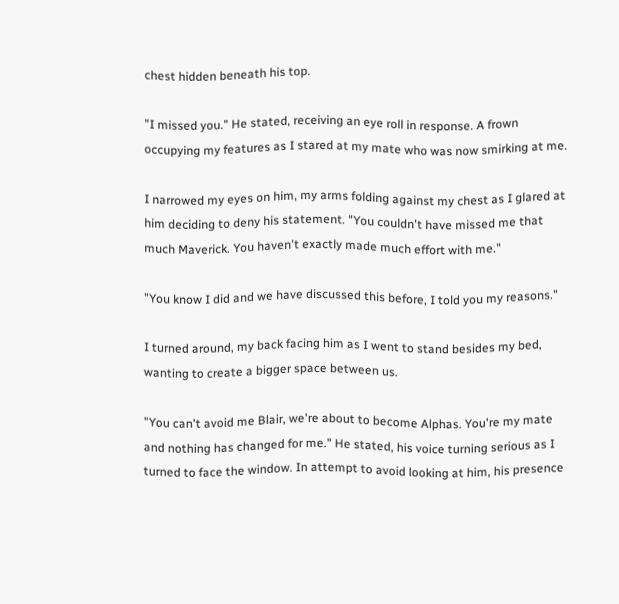chest hidden beneath his top.

"I missed you." He stated, receiving an eye roll in response. A frown occupying my features as I stared at my mate who was now smirking at me.

I narrowed my eyes on him, my arms folding against my chest as I glared at him deciding to deny his statement. "You couldn't have missed me that much Maverick. You haven't exactly made much effort with me."

"You know I did and we have discussed this before, I told you my reasons."

I turned around, my back facing him as I went to stand besides my bed, wanting to create a bigger space between us.

"You can't avoid me Blair, we're about to become Alphas. You're my mate and nothing has changed for me." He stated, his voice turning serious as I turned to face the window. In attempt to avoid looking at him, his presence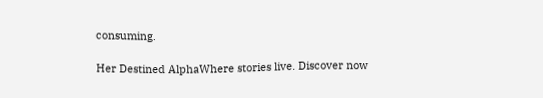consuming.

Her Destined AlphaWhere stories live. Discover now